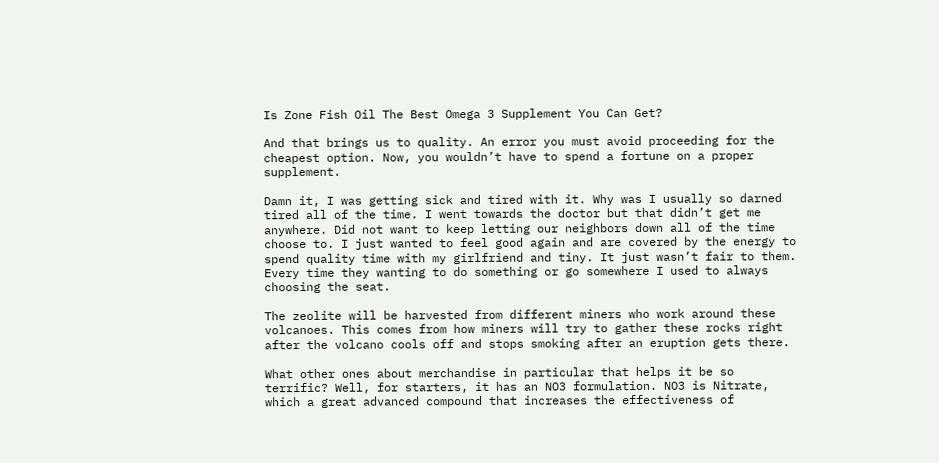Is Zone Fish Oil The Best Omega 3 Supplement You Can Get?

And that brings us to quality. An error you must avoid proceeding for the cheapest option. Now, you wouldn’t have to spend a fortune on a proper supplement.

Damn it, I was getting sick and tired with it. Why was I usually so darned tired all of the time. I went towards the doctor but that didn’t get me anywhere. Did not want to keep letting our neighbors down all of the time choose to. I just wanted to feel good again and are covered by the energy to spend quality time with my girlfriend and tiny. It just wasn’t fair to them. Every time they wanting to do something or go somewhere I used to always choosing the seat.

The zeolite will be harvested from different miners who work around these volcanoes. This comes from how miners will try to gather these rocks right after the volcano cools off and stops smoking after an eruption gets there.

What other ones about merchandise in particular that helps it be so terrific? Well, for starters, it has an NO3 formulation. NO3 is Nitrate, which a great advanced compound that increases the effectiveness of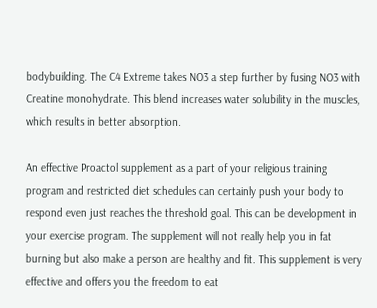bodybuilding. The C4 Extreme takes NO3 a step further by fusing NO3 with Creatine monohydrate. This blend increases water solubility in the muscles, which results in better absorption.

An effective Proactol supplement as a part of your religious training program and restricted diet schedules can certainly push your body to respond even just reaches the threshold goal. This can be development in your exercise program. The supplement will not really help you in fat burning but also make a person are healthy and fit. This supplement is very effective and offers you the freedom to eat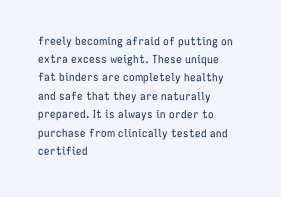freely becoming afraid of putting on extra excess weight. These unique fat binders are completely healthy and safe that they are naturally prepared. It is always in order to purchase from clinically tested and certified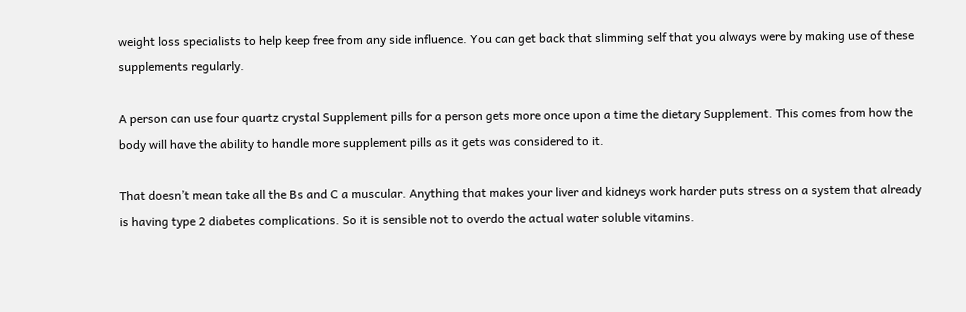weight loss specialists to help keep free from any side influence. You can get back that slimming self that you always were by making use of these supplements regularly.

A person can use four quartz crystal Supplement pills for a person gets more once upon a time the dietary Supplement. This comes from how the body will have the ability to handle more supplement pills as it gets was considered to it.

That doesn’t mean take all the Bs and C a muscular. Anything that makes your liver and kidneys work harder puts stress on a system that already is having type 2 diabetes complications. So it is sensible not to overdo the actual water soluble vitamins.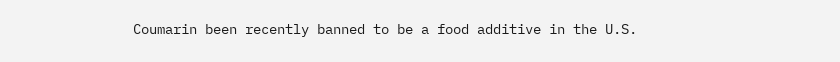Coumarin been recently banned to be a food additive in the U.S.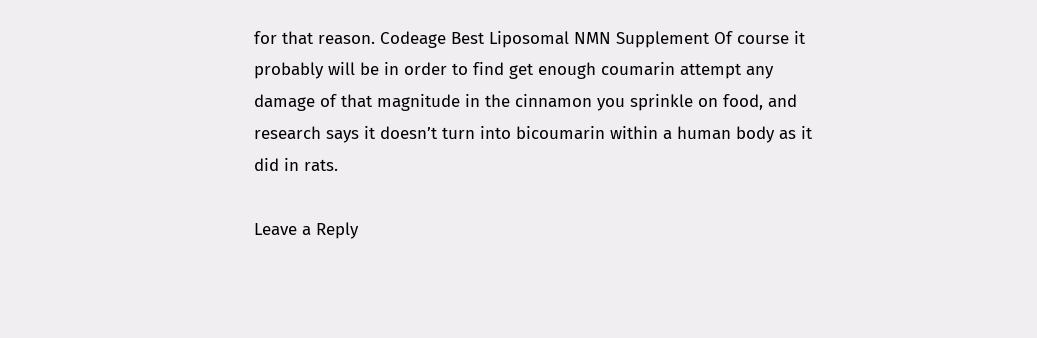for that reason. Codeage Best Liposomal NMN Supplement Of course it probably will be in order to find get enough coumarin attempt any damage of that magnitude in the cinnamon you sprinkle on food, and research says it doesn’t turn into bicoumarin within a human body as it did in rats.

Leave a Reply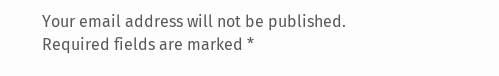Your email address will not be published. Required fields are marked *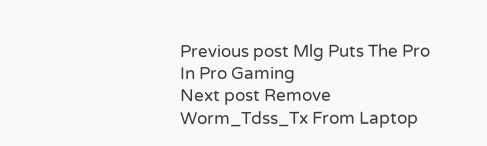Previous post Mlg Puts The Pro In Pro Gaming
Next post Remove Worm_Tdss_Tx From Laptop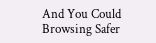And You Could Browsing Safer